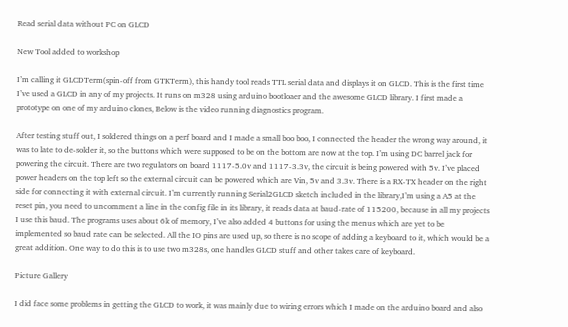Read serial data without PC on GLCD

New Tool added to workshop

I’m calling it GLCDTerm(spin-off from GTKTerm), this handy tool reads TTL serial data and displays it on GLCD. This is the first time I’ve used a GLCD in any of my projects. It runs on m328 using arduino bootloaer and the awesome GLCD library. I first made a prototype on one of my arduino clones, Below is the video running diagnostics program.

After testing stuff out, I soldered things on a perf board and I made a small boo boo, I connected the header the wrong way around, it was to late to de-solder it, so the buttons which were supposed to be on the bottom are now at the top. I’m using DC barrel jack for powering the circuit. There are two regulators on board 1117-5.0v and 1117-3.3v, the circuit is being powered with 5v. I’ve placed power headers on the top left so the external circuit can be powered which are Vin, 5v and 3.3v. There is a RX-TX header on the right side for connecting it with external circuit. I’m currently running Serial2GLCD sketch included in the library,I’m using a A5 at the reset pin, you need to uncomment a line in the config file in its library, it reads data at baud-rate of 115200, because in all my projects I use this baud. The programs uses about 6k of memory, I’ve also added 4 buttons for using the menus which are yet to be implemented so baud rate can be selected. All the IO pins are used up, so there is no scope of adding a keyboard to it, which would be a great addition. One way to do this is to use two m328s, one handles GLCD stuff and other takes care of keyboard.

Picture Gallery

I did face some problems in getting the GLCD to work, it was mainly due to wiring errors which I made on the arduino board and also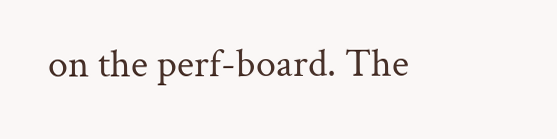on the perf-board. The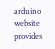arduino website provides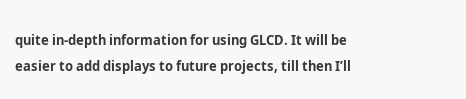quite in-depth information for using GLCD. It will be easier to add displays to future projects, till then I’ll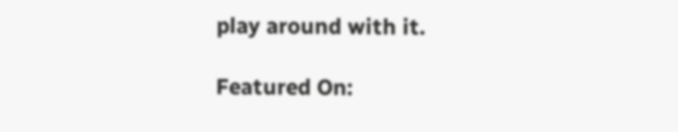play around with it.

Featured On: